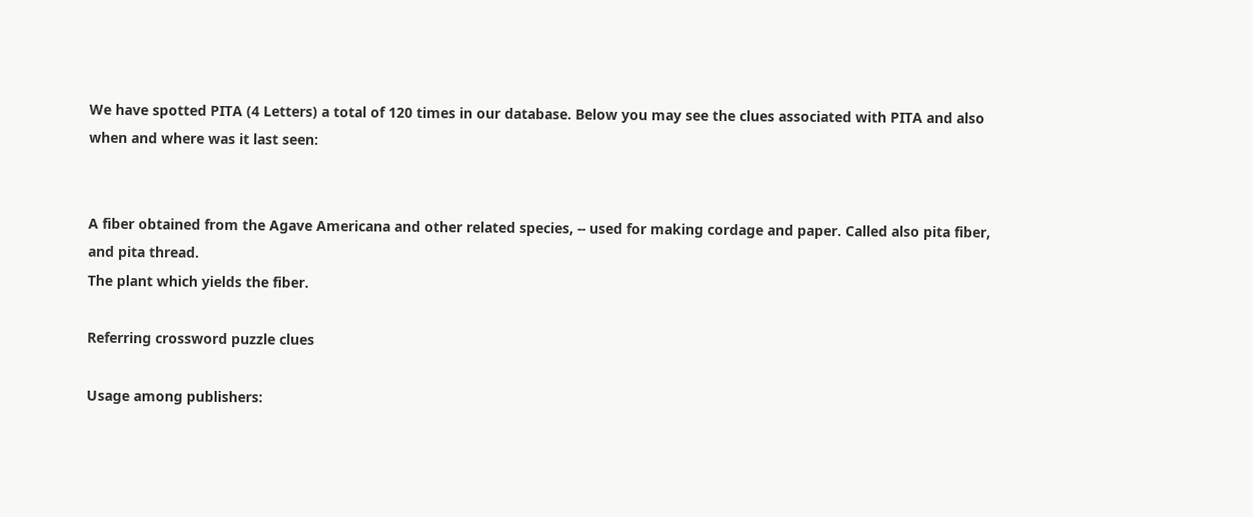We have spotted PITA (4 Letters) a total of 120 times in our database. Below you may see the clues associated with PITA and also when and where was it last seen:


A fiber obtained from the Agave Americana and other related species, -- used for making cordage and paper. Called also pita fiber, and pita thread.
The plant which yields the fiber.

Referring crossword puzzle clues

Usage among publishers: